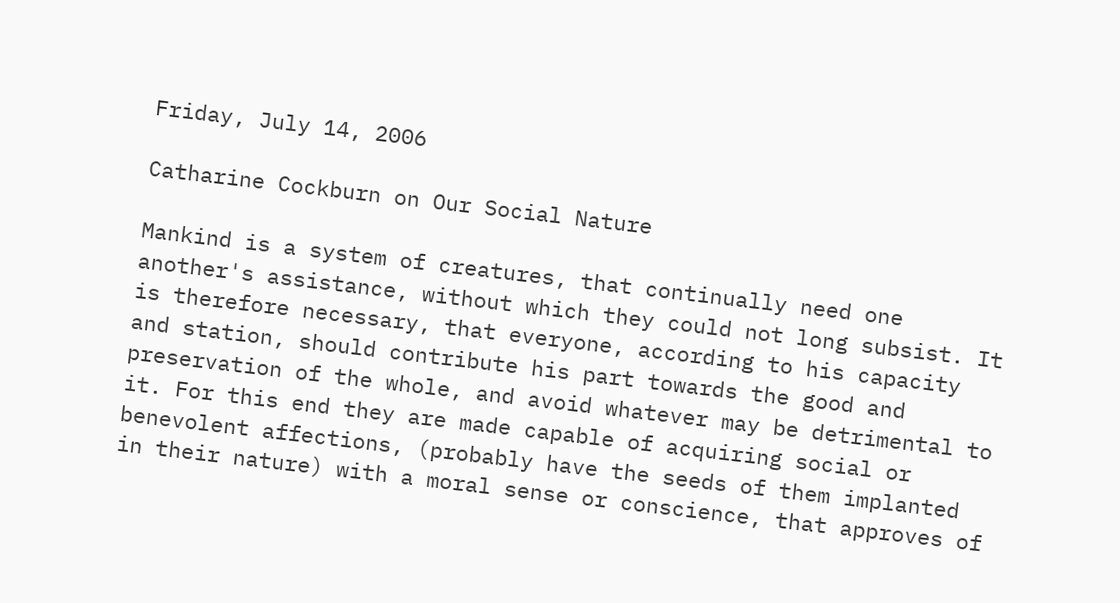Friday, July 14, 2006

Catharine Cockburn on Our Social Nature

Mankind is a system of creatures, that continually need one another's assistance, without which they could not long subsist. It is therefore necessary, that everyone, according to his capacity and station, should contribute his part towards the good and preservation of the whole, and avoid whatever may be detrimental to it. For this end they are made capable of acquiring social or benevolent affections, (probably have the seeds of them implanted in their nature) with a moral sense or conscience, that approves of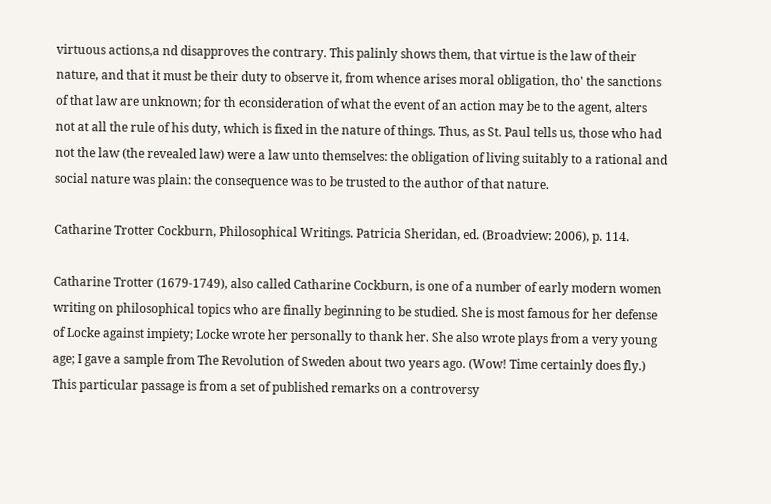virtuous actions,a nd disapproves the contrary. This palinly shows them, that virtue is the law of their nature, and that it must be their duty to observe it, from whence arises moral obligation, tho' the sanctions of that law are unknown; for th econsideration of what the event of an action may be to the agent, alters not at all the rule of his duty, which is fixed in the nature of things. Thus, as St. Paul tells us, those who had not the law (the revealed law) were a law unto themselves: the obligation of living suitably to a rational and social nature was plain: the consequence was to be trusted to the author of that nature.

Catharine Trotter Cockburn, Philosophical Writings. Patricia Sheridan, ed. (Broadview: 2006), p. 114.

Catharine Trotter (1679-1749), also called Catharine Cockburn, is one of a number of early modern women writing on philosophical topics who are finally beginning to be studied. She is most famous for her defense of Locke against impiety; Locke wrote her personally to thank her. She also wrote plays from a very young age; I gave a sample from The Revolution of Sweden about two years ago. (Wow! Time certainly does fly.) This particular passage is from a set of published remarks on a controversy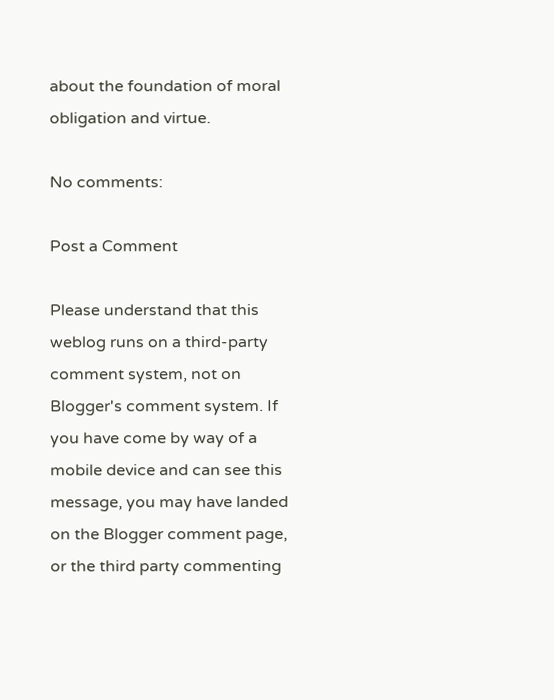about the foundation of moral obligation and virtue.

No comments:

Post a Comment

Please understand that this weblog runs on a third-party comment system, not on Blogger's comment system. If you have come by way of a mobile device and can see this message, you may have landed on the Blogger comment page, or the third party commenting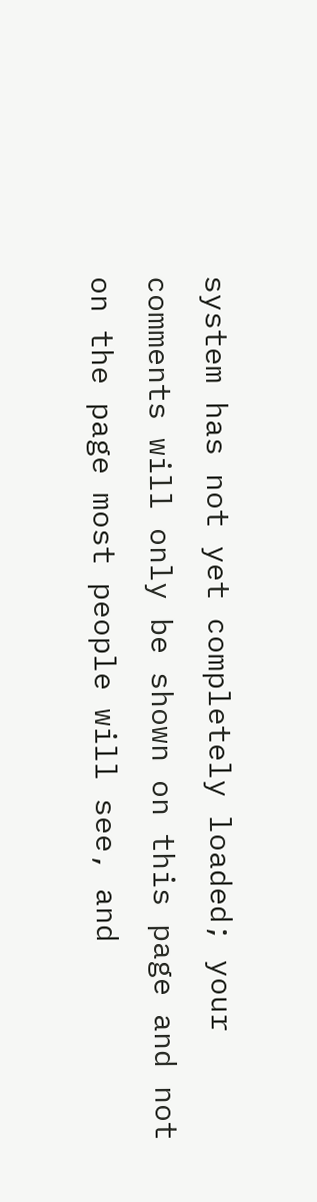system has not yet completely loaded; your comments will only be shown on this page and not on the page most people will see, and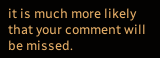it is much more likely that your comment will be missed.